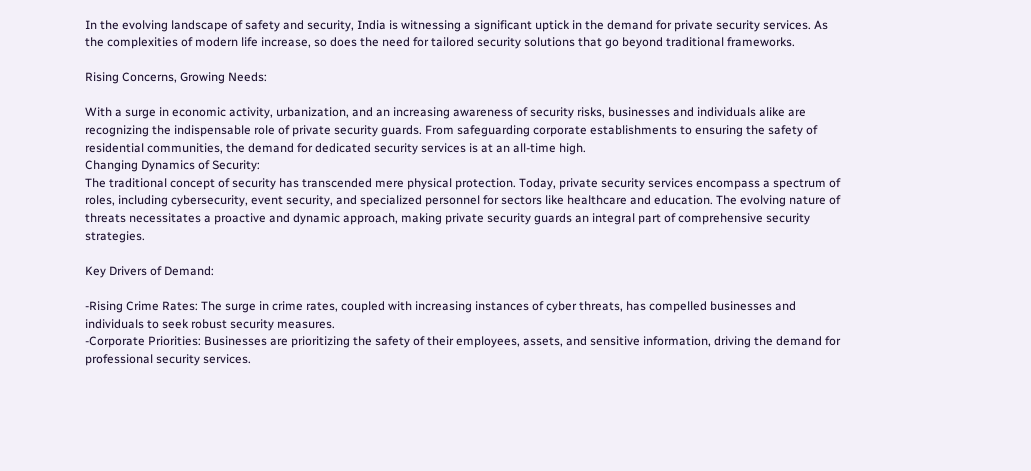In the evolving landscape of safety and security, India is witnessing a significant uptick in the demand for private security services. As the complexities of modern life increase, so does the need for tailored security solutions that go beyond traditional frameworks.

Rising Concerns, Growing Needs:

With a surge in economic activity, urbanization, and an increasing awareness of security risks, businesses and individuals alike are recognizing the indispensable role of private security guards. From safeguarding corporate establishments to ensuring the safety of residential communities, the demand for dedicated security services is at an all-time high.
Changing Dynamics of Security:
The traditional concept of security has transcended mere physical protection. Today, private security services encompass a spectrum of roles, including cybersecurity, event security, and specialized personnel for sectors like healthcare and education. The evolving nature of threats necessitates a proactive and dynamic approach, making private security guards an integral part of comprehensive security strategies.

Key Drivers of Demand:

-Rising Crime Rates: The surge in crime rates, coupled with increasing instances of cyber threats, has compelled businesses and individuals to seek robust security measures.
-Corporate Priorities: Businesses are prioritizing the safety of their employees, assets, and sensitive information, driving the demand for professional security services.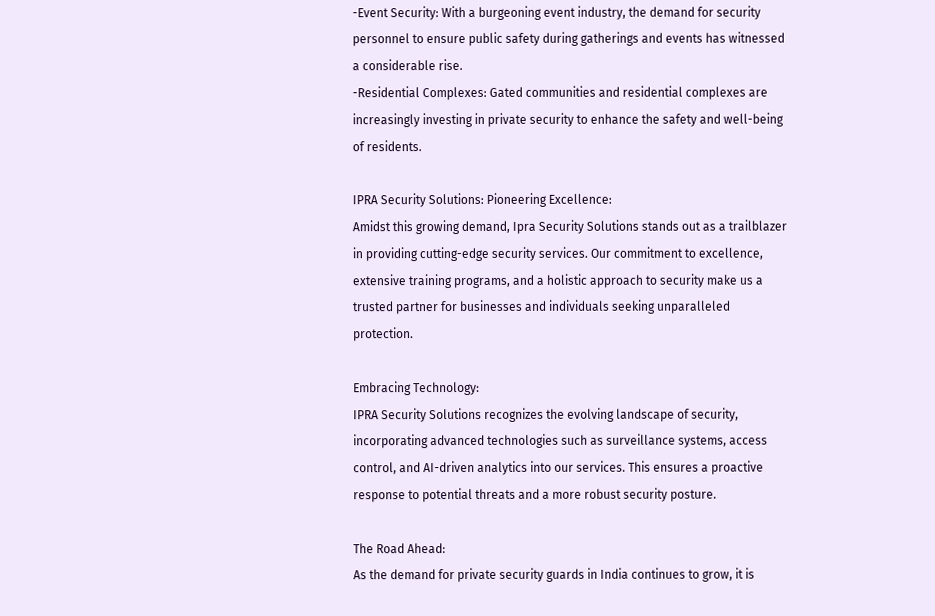-Event Security: With a burgeoning event industry, the demand for security personnel to ensure public safety during gatherings and events has witnessed a considerable rise.
-Residential Complexes: Gated communities and residential complexes are increasingly investing in private security to enhance the safety and well-being of residents.

IPRA Security Solutions: Pioneering Excellence:
Amidst this growing demand, Ipra Security Solutions stands out as a trailblazer in providing cutting-edge security services. Our commitment to excellence, extensive training programs, and a holistic approach to security make us a trusted partner for businesses and individuals seeking unparalleled protection.

Embracing Technology:
IPRA Security Solutions recognizes the evolving landscape of security, incorporating advanced technologies such as surveillance systems, access control, and AI-driven analytics into our services. This ensures a proactive response to potential threats and a more robust security posture.

The Road Ahead:
As the demand for private security guards in India continues to grow, it is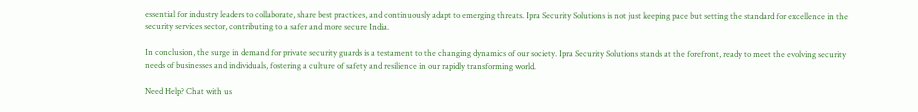essential for industry leaders to collaborate, share best practices, and continuously adapt to emerging threats. Ipra Security Solutions is not just keeping pace but setting the standard for excellence in the security services sector, contributing to a safer and more secure India.

In conclusion, the surge in demand for private security guards is a testament to the changing dynamics of our society. Ipra Security Solutions stands at the forefront, ready to meet the evolving security needs of businesses and individuals, fostering a culture of safety and resilience in our rapidly transforming world.

Need Help? Chat with us